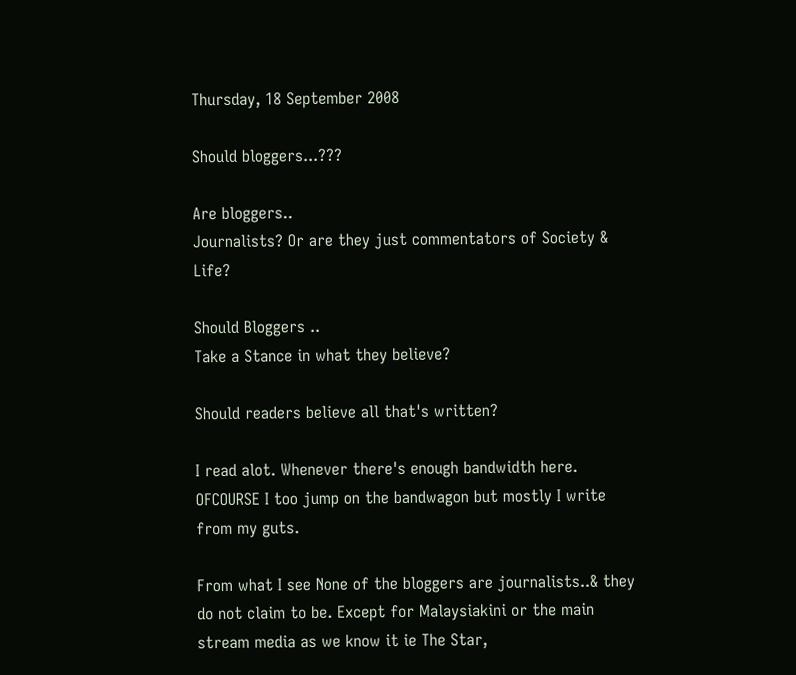Thursday, 18 September 2008

Should bloggers...???

Are bloggers..
Journalists? Or are they just commentators of Society & Life?

Should Bloggers ..
Take a Stance in what they believe?

Should readers believe all that's written?

I read alot. Whenever there's enough bandwidth here. OFCOURSE I too jump on the bandwagon but mostly I write from my guts.

From what I see None of the bloggers are journalists..& they do not claim to be. Except for Malaysiakini or the main stream media as we know it ie The Star,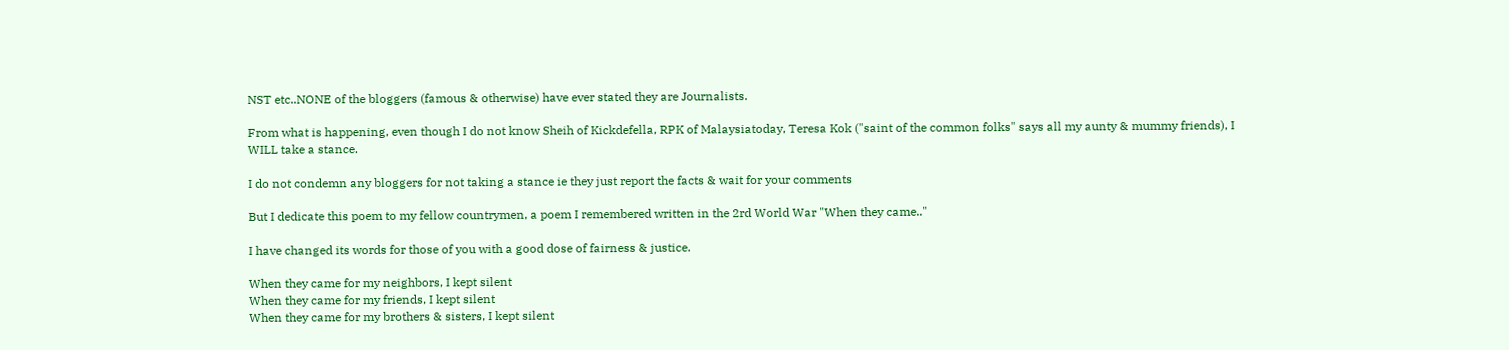NST etc..NONE of the bloggers (famous & otherwise) have ever stated they are Journalists.

From what is happening, even though I do not know Sheih of Kickdefella, RPK of Malaysiatoday, Teresa Kok ("saint of the common folks" says all my aunty & mummy friends), I WILL take a stance.

I do not condemn any bloggers for not taking a stance ie they just report the facts & wait for your comments

But I dedicate this poem to my fellow countrymen, a poem I remembered written in the 2rd World War "When they came.."

I have changed its words for those of you with a good dose of fairness & justice.

When they came for my neighbors, I kept silent
When they came for my friends, I kept silent
When they came for my brothers & sisters, I kept silent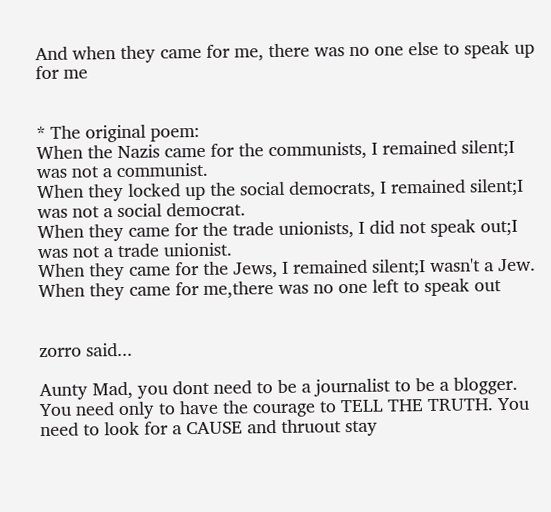And when they came for me, there was no one else to speak up for me


* The original poem:
When the Nazis came for the communists, I remained silent;I was not a communist.
When they locked up the social democrats, I remained silent;I was not a social democrat.
When they came for the trade unionists, I did not speak out;I was not a trade unionist.
When they came for the Jews, I remained silent;I wasn't a Jew.
When they came for me,there was no one left to speak out


zorro said...

Aunty Mad, you dont need to be a journalist to be a blogger. You need only to have the courage to TELL THE TRUTH. You need to look for a CAUSE and thruout stay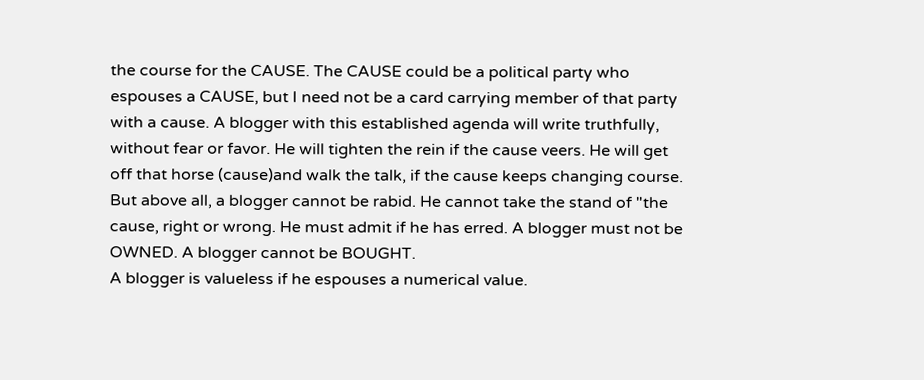the course for the CAUSE. The CAUSE could be a political party who espouses a CAUSE, but I need not be a card carrying member of that party with a cause. A blogger with this established agenda will write truthfully, without fear or favor. He will tighten the rein if the cause veers. He will get off that horse (cause)and walk the talk, if the cause keeps changing course. But above all, a blogger cannot be rabid. He cannot take the stand of "the cause, right or wrong. He must admit if he has erred. A blogger must not be OWNED. A blogger cannot be BOUGHT.
A blogger is valueless if he espouses a numerical value.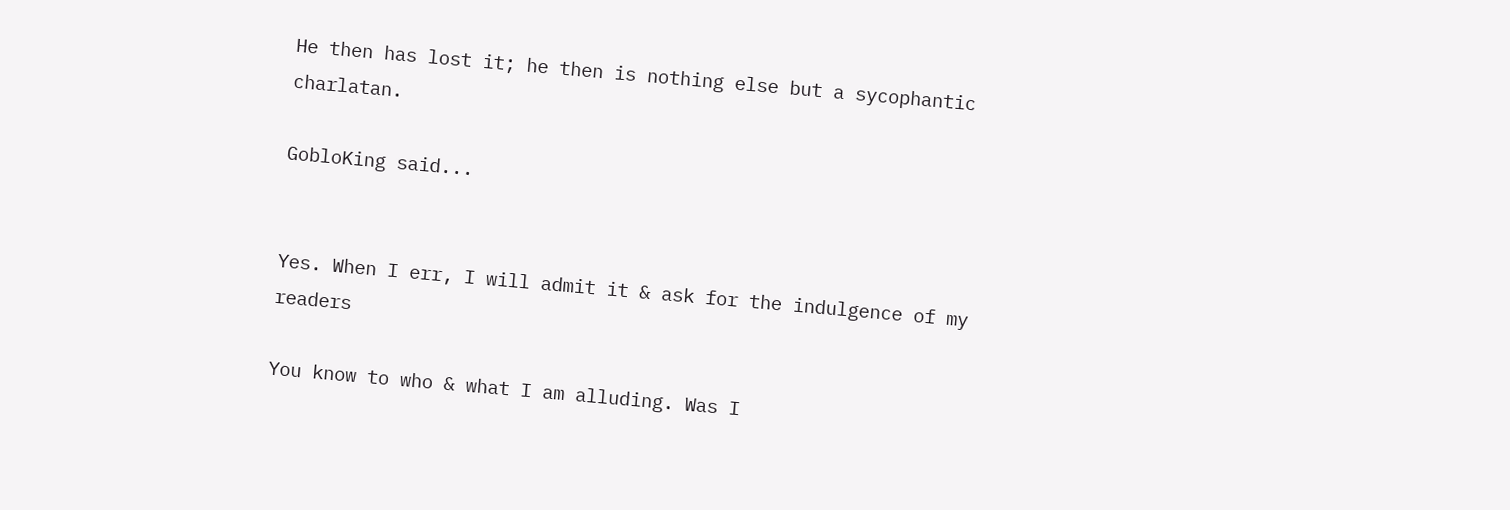He then has lost it; he then is nothing else but a sycophantic charlatan.

GobloKing said...


Yes. When I err, I will admit it & ask for the indulgence of my readers

You know to who & what I am alluding. Was I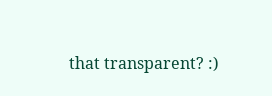that transparent? :)